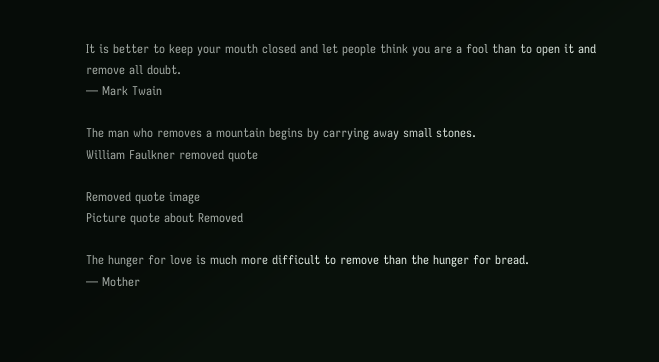It is better to keep your mouth closed and let people think you are a fool than to open it and remove all doubt.
— Mark Twain

The man who removes a mountain begins by carrying away small stones.
William Faulkner removed quote

Removed quote image
Picture quote about Removed

The hunger for love is much more difficult to remove than the hunger for bread.
— Mother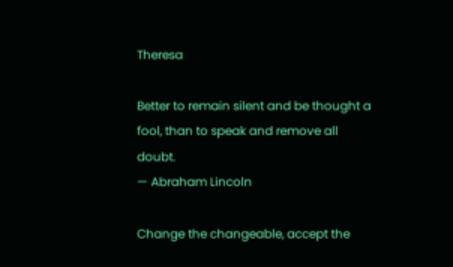Theresa

Better to remain silent and be thought a fool, than to speak and remove all doubt.
— Abraham Lincoln

Change the changeable, accept the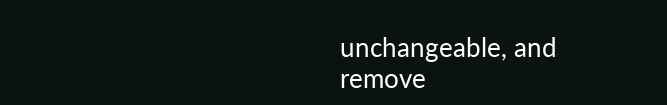unchangeable, and remove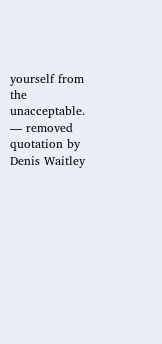yourself from the unacceptable.
— removed quotation by Denis Waitley